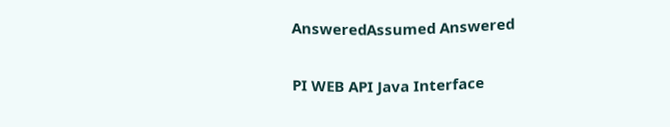AnsweredAssumed Answered

PI WEB API Java Interface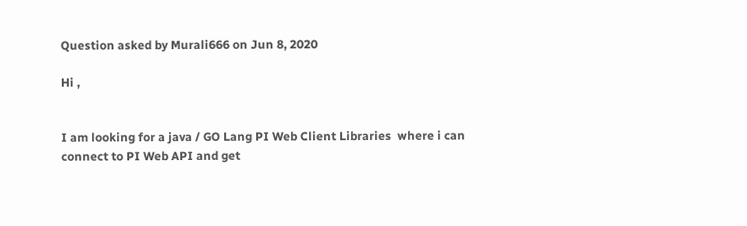Question asked by Murali666 on Jun 8, 2020

Hi ,


I am looking for a java / GO Lang PI Web Client Libraries  where i can connect to PI Web API and get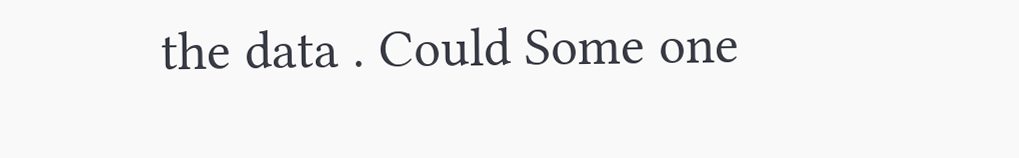the data . Could Some one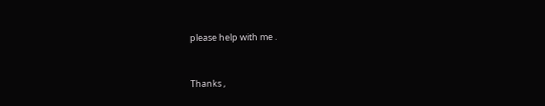please help with me .


Thanks ,